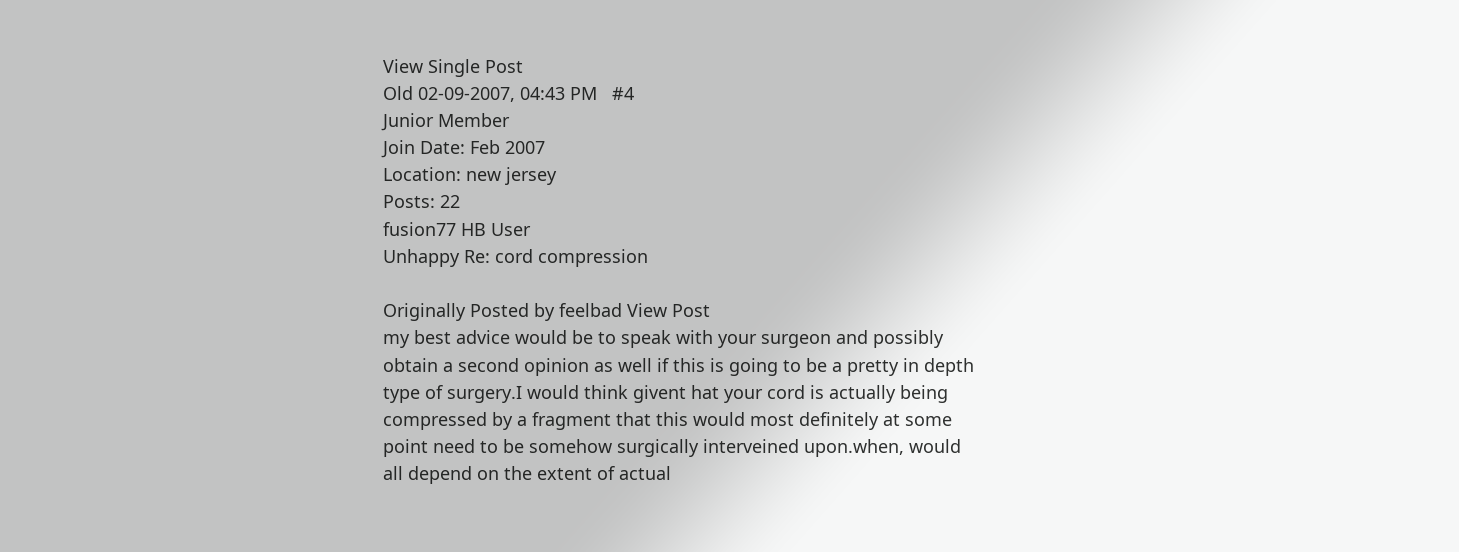View Single Post
Old 02-09-2007, 04:43 PM   #4
Junior Member
Join Date: Feb 2007
Location: new jersey
Posts: 22
fusion77 HB User
Unhappy Re: cord compression

Originally Posted by feelbad View Post
my best advice would be to speak with your surgeon and possibly obtain a second opinion as well if this is going to be a pretty in depth type of surgery.I would think givent hat your cord is actually being compressed by a fragment that this would most definitely at some point need to be somehow surgically interveined upon.when, would all depend on the extent of actual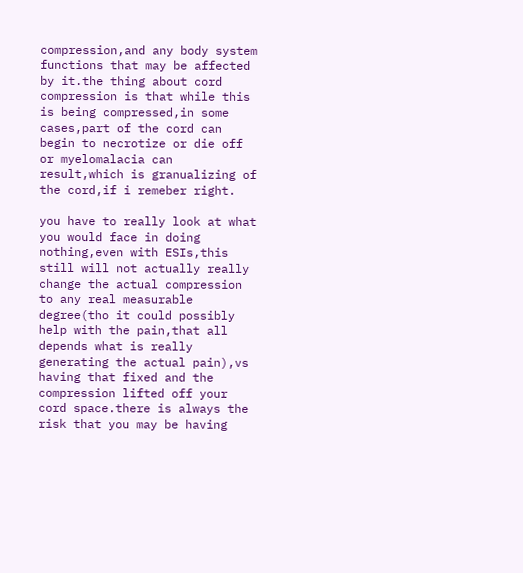compression,and any body system functions that may be affected by it.the thing about cord compression is that while this is being compressed,in some cases,part of the cord can begin to necrotize or die off or myelomalacia can result,which is granualizing of the cord,if i remeber right.

you have to really look at what you would face in doing nothing,even with ESIs,this still will not actually really change the actual compression to any real measurable degree(tho it could possibly help with the pain,that all depends what is really generating the actual pain),vs having that fixed and the compression lifted off your cord space.there is always the risk that you may be having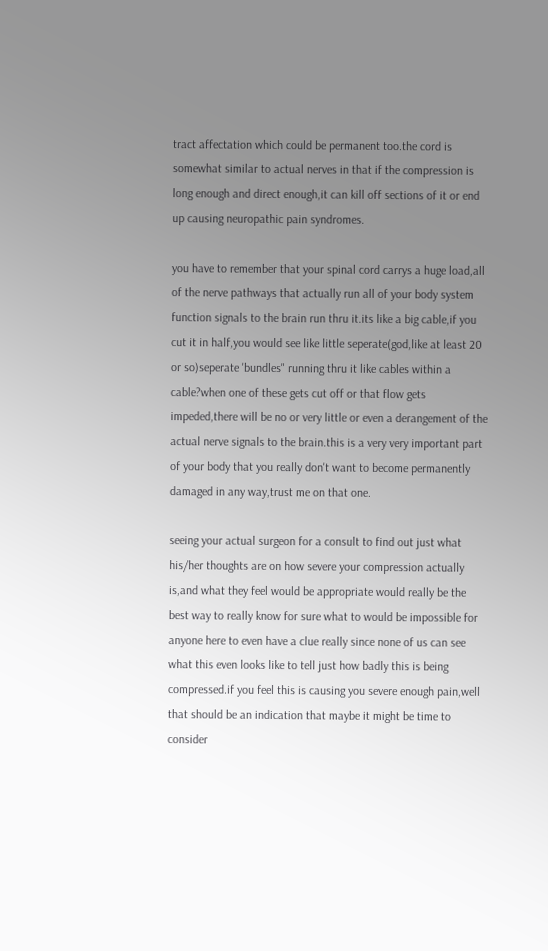tract affectation which could be permanent too.the cord is somewhat similar to actual nerves in that if the compression is long enough and direct enough,it can kill off sections of it or end up causing neuropathic pain syndromes.

you have to remember that your spinal cord carrys a huge load,all of the nerve pathways that actually run all of your body system function signals to the brain run thru it.its like a big cable,if you cut it in half,you would see like little seperate(god,like at least 20 or so)seperate 'bundles" running thru it like cables within a cable?when one of these gets cut off or that flow gets impeded,there will be no or very little or even a derangement of the actual nerve signals to the brain.this is a very very important part of your body that you really don't want to become permanently damaged in any way,trust me on that one.

seeing your actual surgeon for a consult to find out just what his/her thoughts are on how severe your compression actually is,and what they feel would be appropriate would really be the best way to really know for sure what to would be impossible for anyone here to even have a clue really since none of us can see what this even looks like to tell just how badly this is being compressed.if you feel this is causing you severe enough pain,well that should be an indication that maybe it might be time to consider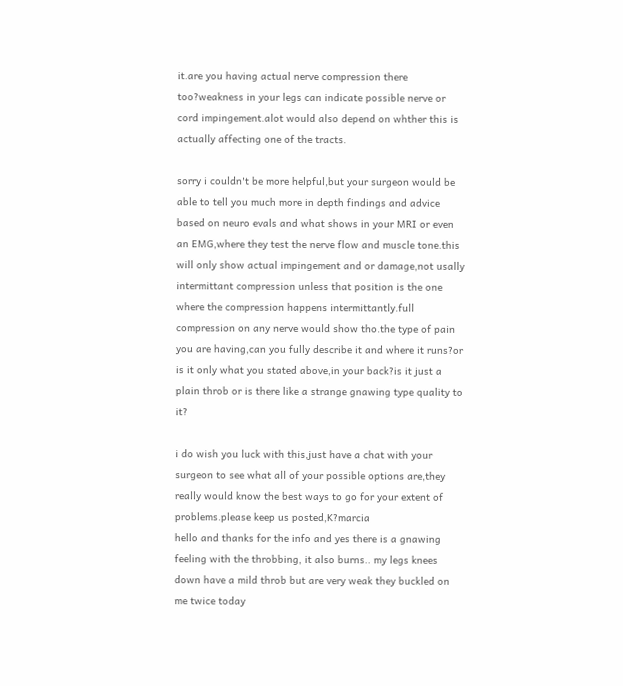it.are you having actual nerve compression there too?weakness in your legs can indicate possible nerve or cord impingement.alot would also depend on whther this is actually affecting one of the tracts.

sorry i couldn't be more helpful,but your surgeon would be able to tell you much more in depth findings and advice based on neuro evals and what shows in your MRI or even an EMG,where they test the nerve flow and muscle tone.this will only show actual impingement and or damage,not usally intermittant compression unless that position is the one where the compression happens intermittantly.full compression on any nerve would show tho.the type of pain you are having,can you fully describe it and where it runs?or is it only what you stated above,in your back?is it just a plain throb or is there like a strange gnawing type quality to it?

i do wish you luck with this,just have a chat with your surgeon to see what all of your possible options are,they really would know the best ways to go for your extent of problems.please keep us posted,K?marcia
hello and thanks for the info and yes there is a gnawing feeling with the throbbing, it also burns.. my legs knees down have a mild throb but are very weak they buckled on me twice today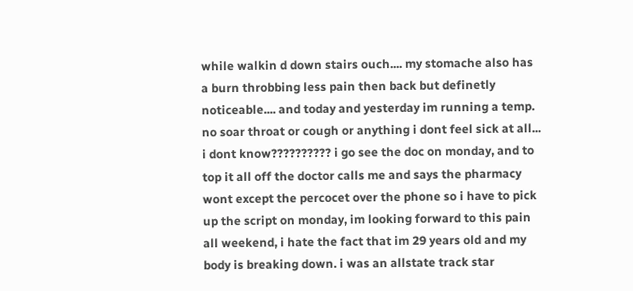while walkin d down stairs ouch.... my stomache also has a burn throbbing less pain then back but definetly noticeable.... and today and yesterday im running a temp. no soar throat or cough or anything i dont feel sick at all... i dont know?????????? i go see the doc on monday, and to top it all off the doctor calls me and says the pharmacy wont except the percocet over the phone so i have to pick up the script on monday, im looking forward to this pain all weekend, i hate the fact that im 29 years old and my body is breaking down. i was an allstate track star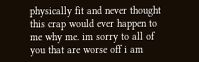physically fit and never thought this crap would ever happen to me why me. im sorry to all of you that are worse off i am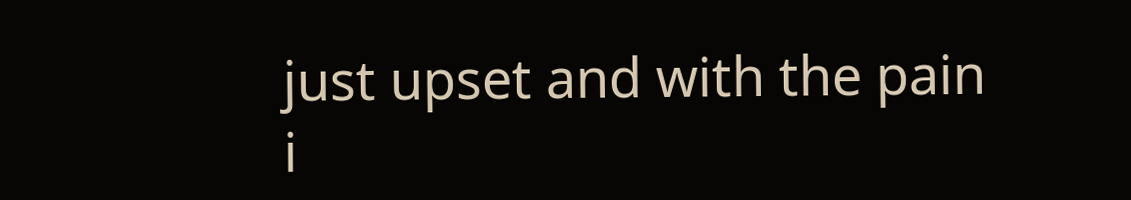just upset and with the pain i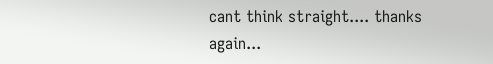cant think straight.... thanks again...